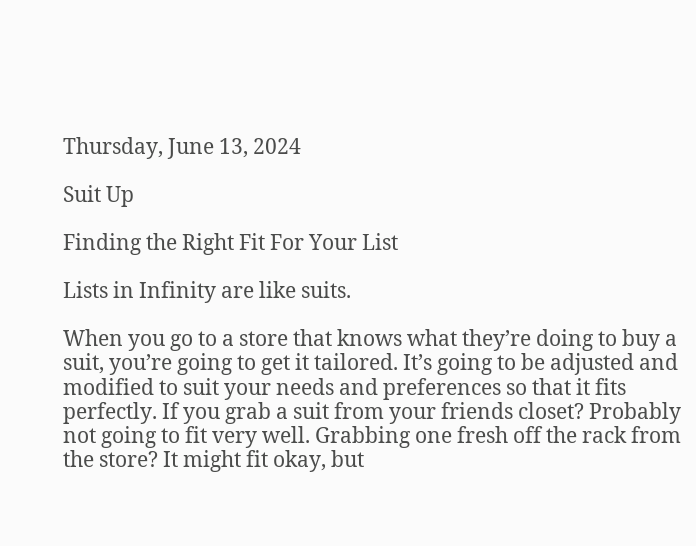Thursday, June 13, 2024

Suit Up

Finding the Right Fit For Your List

Lists in Infinity are like suits.

When you go to a store that knows what they’re doing to buy a suit, you’re going to get it tailored. It’s going to be adjusted and modified to suit your needs and preferences so that it fits perfectly. If you grab a suit from your friends closet? Probably not going to fit very well. Grabbing one fresh off the rack from the store? It might fit okay, but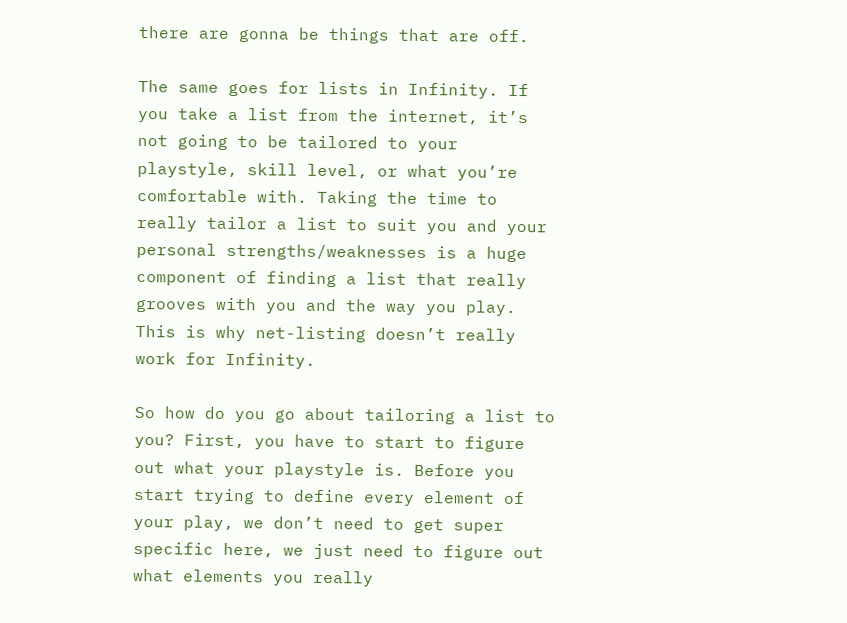there are gonna be things that are off.

The same goes for lists in Infinity. If you take a list from the internet, it’s not going to be tailored to your playstyle, skill level, or what you’re comfortable with. Taking the time to really tailor a list to suit you and your personal strengths/weaknesses is a huge component of finding a list that really grooves with you and the way you play. This is why net-listing doesn’t really work for Infinity.

So how do you go about tailoring a list to you? First, you have to start to figure out what your playstyle is. Before you start trying to define every element of your play, we don’t need to get super specific here, we just need to figure out what elements you really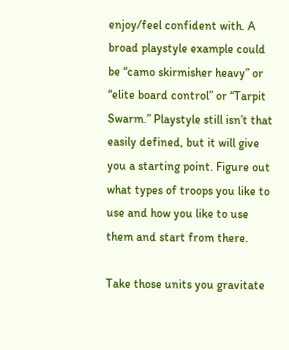enjoy/feel confident with. A broad playstyle example could be “camo skirmisher heavy” or “elite board control” or “Tarpit Swarm.” Playstyle still isn’t that easily defined, but it will give you a starting point. Figure out what types of troops you like to use and how you like to use them and start from there.

Take those units you gravitate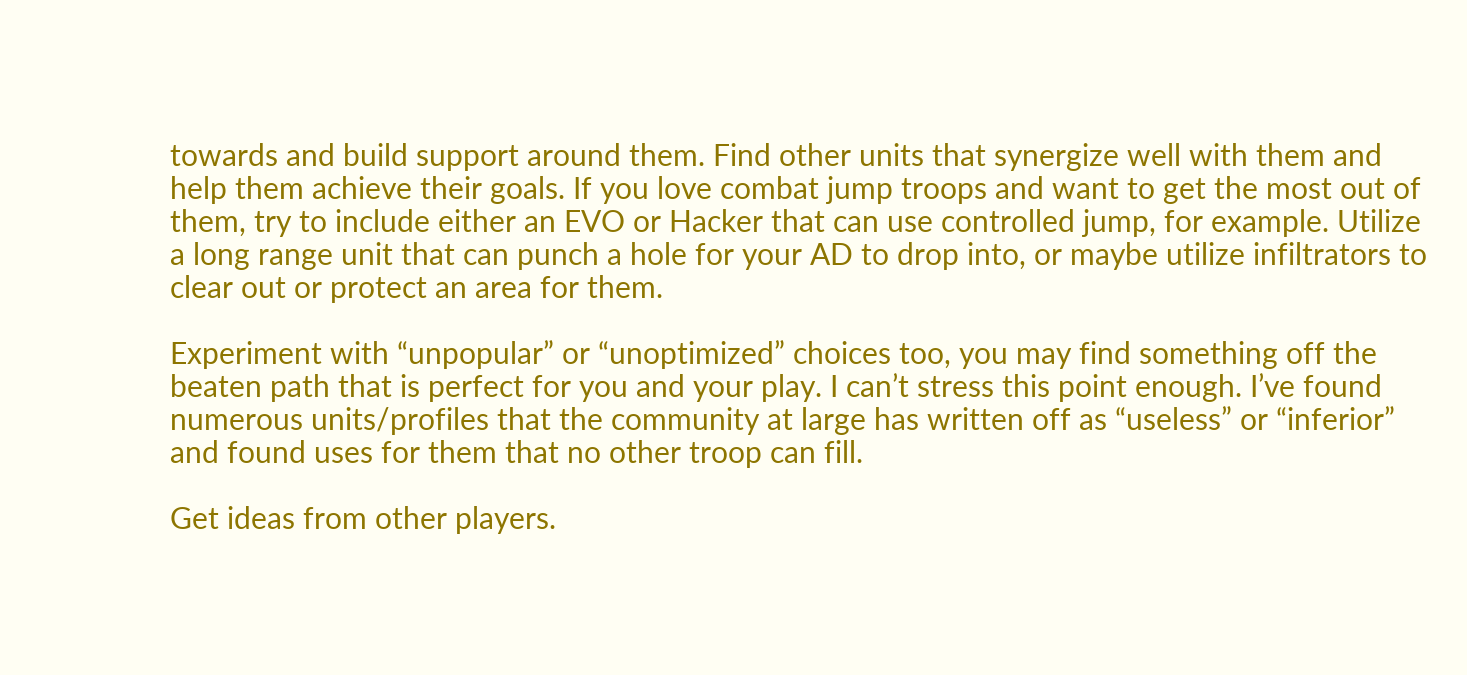towards and build support around them. Find other units that synergize well with them and help them achieve their goals. If you love combat jump troops and want to get the most out of them, try to include either an EVO or Hacker that can use controlled jump, for example. Utilize a long range unit that can punch a hole for your AD to drop into, or maybe utilize infiltrators to clear out or protect an area for them.

Experiment with “unpopular” or “unoptimized” choices too, you may find something off the beaten path that is perfect for you and your play. I can’t stress this point enough. I’ve found numerous units/profiles that the community at large has written off as “useless” or “inferior” and found uses for them that no other troop can fill.

Get ideas from other players.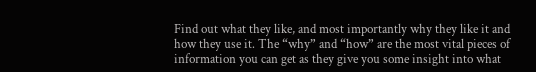Find out what they like, and most importantly why they like it and how they use it. The “why” and “how” are the most vital pieces of information you can get as they give you some insight into what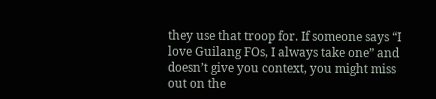they use that troop for. If someone says “I love Guilang FOs, I always take one” and doesn’t give you context, you might miss out on the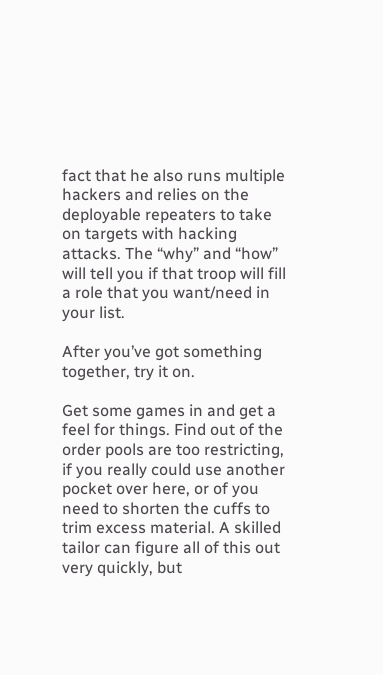fact that he also runs multiple hackers and relies on the deployable repeaters to take on targets with hacking attacks. The “why” and “how” will tell you if that troop will fill a role that you want/need in your list.

After you’ve got something together, try it on.

Get some games in and get a feel for things. Find out of the order pools are too restricting, if you really could use another pocket over here, or of you need to shorten the cuffs to trim excess material. A skilled tailor can figure all of this out very quickly, but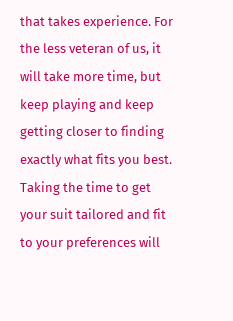that takes experience. For the less veteran of us, it will take more time, but keep playing and keep getting closer to finding exactly what fits you best. Taking the time to get your suit tailored and fit to your preferences will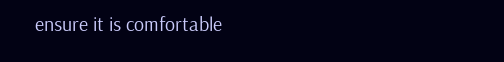ensure it is comfortable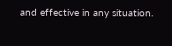and effective in any situation.